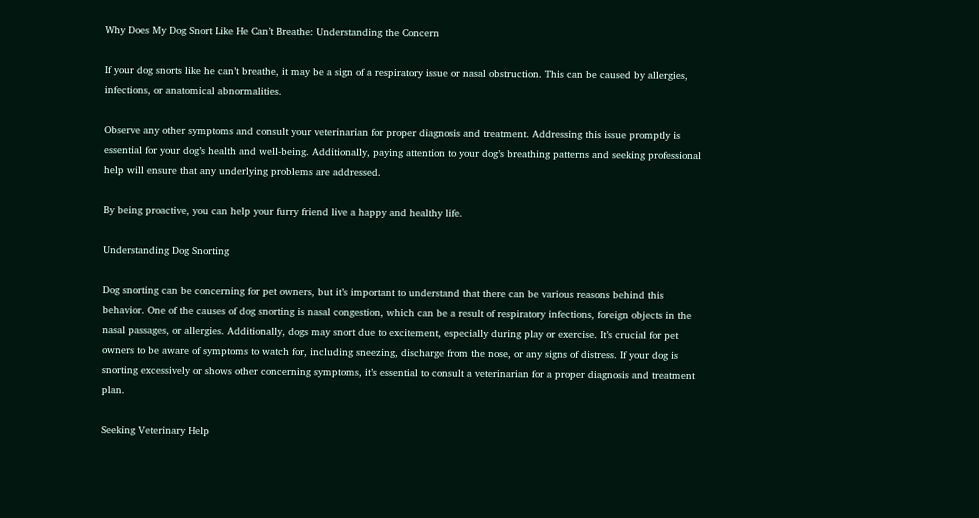Why Does My Dog Snort Like He Can’t Breathe: Understanding the Concern

If your dog snorts like he can’t breathe, it may be a sign of a respiratory issue or nasal obstruction. This can be caused by allergies, infections, or anatomical abnormalities.

Observe any other symptoms and consult your veterinarian for proper diagnosis and treatment. Addressing this issue promptly is essential for your dog’s health and well-being. Additionally, paying attention to your dog’s breathing patterns and seeking professional help will ensure that any underlying problems are addressed.

By being proactive, you can help your furry friend live a happy and healthy life.

Understanding Dog Snorting

Dog snorting can be concerning for pet owners, but it’s important to understand that there can be various reasons behind this behavior. One of the causes of dog snorting is nasal congestion, which can be a result of respiratory infections, foreign objects in the nasal passages, or allergies. Additionally, dogs may snort due to excitement, especially during play or exercise. It’s crucial for pet owners to be aware of symptoms to watch for, including sneezing, discharge from the nose, or any signs of distress. If your dog is snorting excessively or shows other concerning symptoms, it’s essential to consult a veterinarian for a proper diagnosis and treatment plan.

Seeking Veterinary Help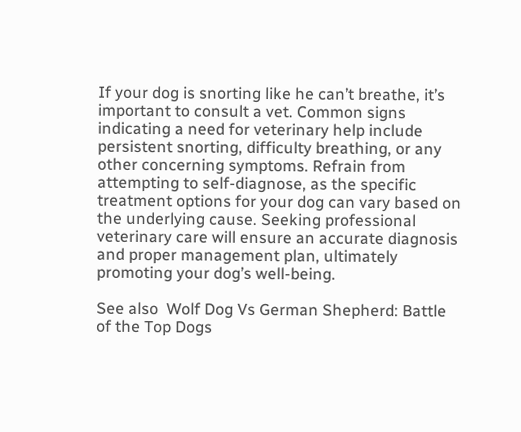If your dog is snorting like he can’t breathe, it’s important to consult a vet. Common signs indicating a need for veterinary help include persistent snorting, difficulty breathing, or any other concerning symptoms. Refrain from attempting to self-diagnose, as the specific treatment options for your dog can vary based on the underlying cause. Seeking professional veterinary care will ensure an accurate diagnosis and proper management plan, ultimately promoting your dog’s well-being.

See also  Wolf Dog Vs German Shepherd: Battle of the Top Dogs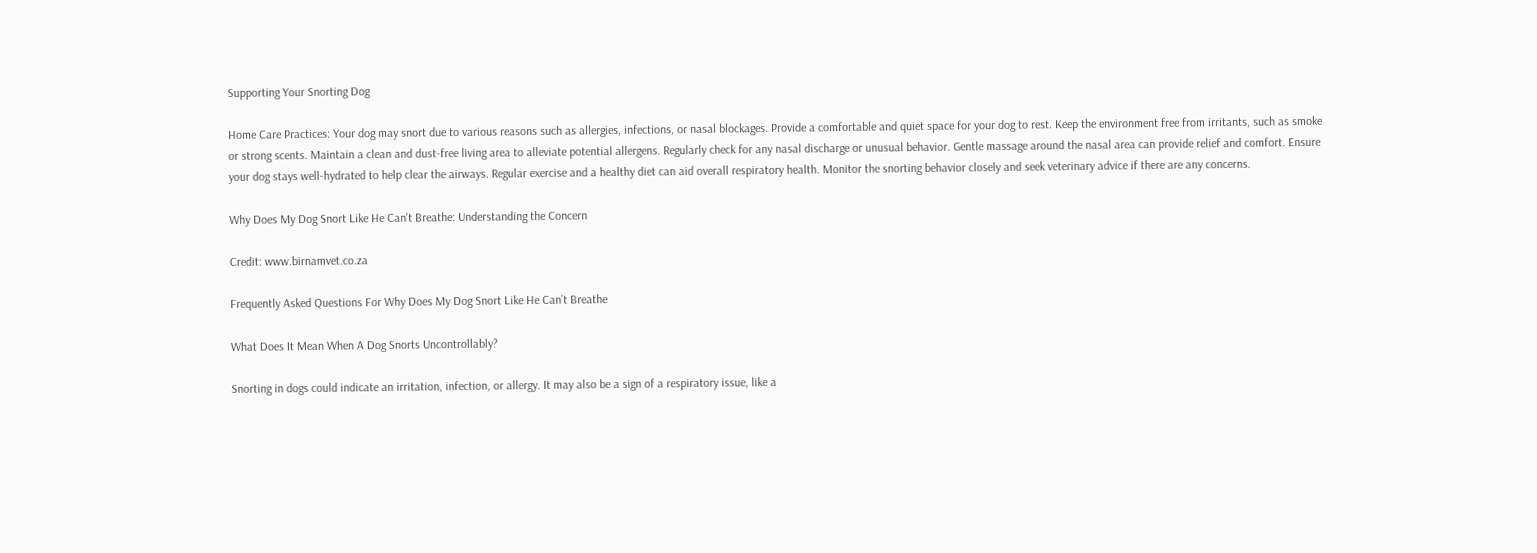Supporting Your Snorting Dog

Home Care Practices: Your dog may snort due to various reasons such as allergies, infections, or nasal blockages. Provide a comfortable and quiet space for your dog to rest. Keep the environment free from irritants, such as smoke or strong scents. Maintain a clean and dust-free living area to alleviate potential allergens. Regularly check for any nasal discharge or unusual behavior. Gentle massage around the nasal area can provide relief and comfort. Ensure your dog stays well-hydrated to help clear the airways. Regular exercise and a healthy diet can aid overall respiratory health. Monitor the snorting behavior closely and seek veterinary advice if there are any concerns.

Why Does My Dog Snort Like He Can't Breathe: Understanding the Concern

Credit: www.birnamvet.co.za

Frequently Asked Questions For Why Does My Dog Snort Like He Can’t Breathe

What Does It Mean When A Dog Snorts Uncontrollably?

Snorting in dogs could indicate an irritation, infection, or allergy. It may also be a sign of a respiratory issue, like a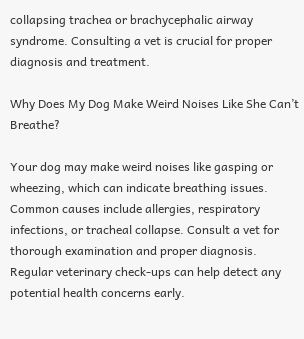collapsing trachea or brachycephalic airway syndrome. Consulting a vet is crucial for proper diagnosis and treatment.

Why Does My Dog Make Weird Noises Like She Can’t Breathe?

Your dog may make weird noises like gasping or wheezing, which can indicate breathing issues. Common causes include allergies, respiratory infections, or tracheal collapse. Consult a vet for thorough examination and proper diagnosis. Regular veterinary check-ups can help detect any potential health concerns early.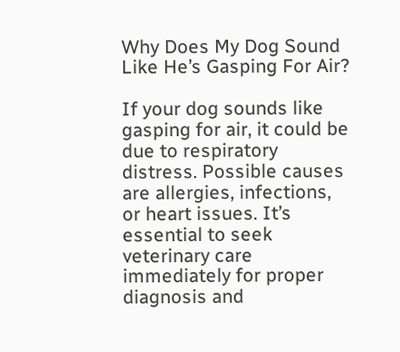Why Does My Dog Sound Like He’s Gasping For Air?

If your dog sounds like gasping for air, it could be due to respiratory distress. Possible causes are allergies, infections, or heart issues. It’s essential to seek veterinary care immediately for proper diagnosis and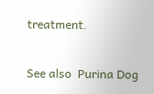treatment.

See also  Purina Dog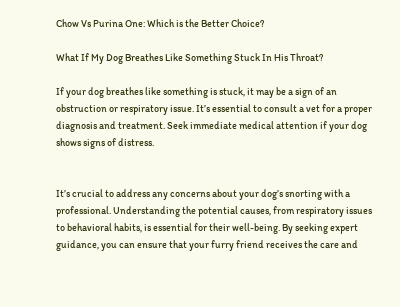Chow Vs Purina One: Which is the Better Choice?

What If My Dog Breathes Like Something Stuck In His Throat?

If your dog breathes like something is stuck, it may be a sign of an obstruction or respiratory issue. It’s essential to consult a vet for a proper diagnosis and treatment. Seek immediate medical attention if your dog shows signs of distress.


It’s crucial to address any concerns about your dog’s snorting with a professional. Understanding the potential causes, from respiratory issues to behavioral habits, is essential for their well-being. By seeking expert guidance, you can ensure that your furry friend receives the care and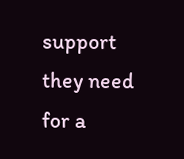support they need for a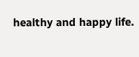healthy and happy life.